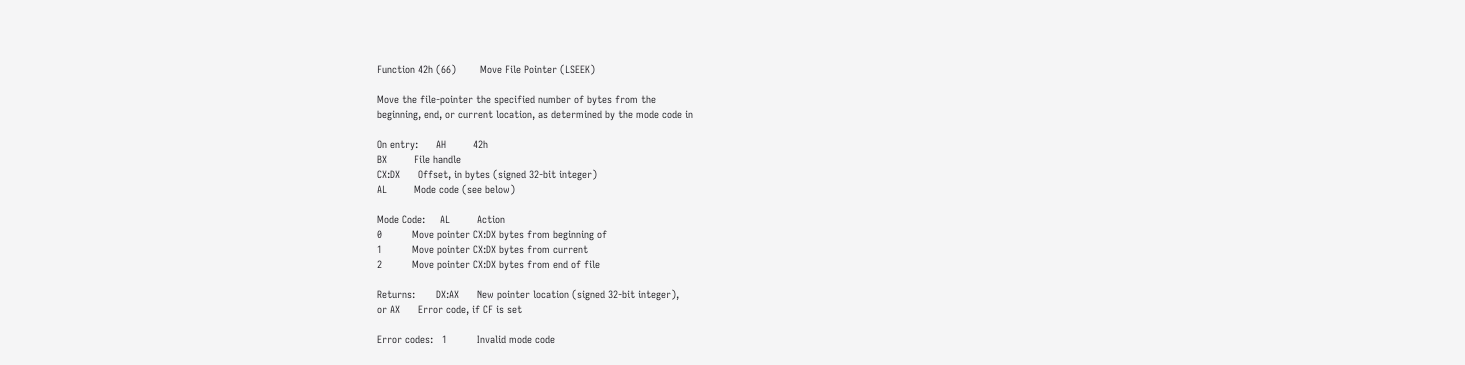Function 42h (66)        Move File Pointer (LSEEK)

Move the file-pointer the specified number of bytes from the
beginning, end, or current location, as determined by the mode code in

On entry:      AH         42h
BX         File handle
CX:DX      Offset, in bytes (signed 32-bit integer)
AL         Mode code (see below)

Mode Code:     AL         Action
0          Move pointer CX:DX bytes from beginning of
1          Move pointer CX:DX bytes from current
2          Move pointer CX:DX bytes from end of file

Returns:       DX:AX      New pointer location (signed 32-bit integer),
or AX      Error code, if CF is set

Error codes:   1          Invalid mode code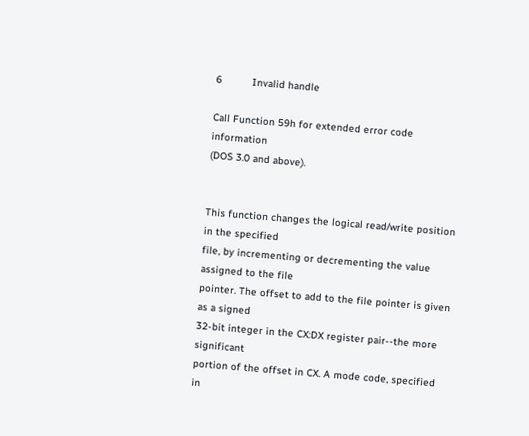6          Invalid handle

Call Function 59h for extended error code information
(DOS 3.0 and above).


This function changes the logical read/write position in the specified
file, by incrementing or decrementing the value assigned to the file
pointer. The offset to add to the file pointer is given as a signed
32-bit integer in the CX:DX register pair--the more significant
portion of the offset in CX. A mode code, specified in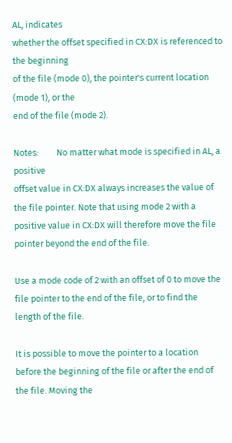AL, indicates
whether the offset specified in CX:DX is referenced to the beginning
of the file (mode 0), the pointer's current location (mode 1), or the
end of the file (mode 2).

Notes:         No matter what mode is specified in AL, a positive
offset value in CX:DX always increases the value of
the file pointer. Note that using mode 2 with a
positive value in CX:DX will therefore move the file
pointer beyond the end of the file.

Use a mode code of 2 with an offset of 0 to move the
file pointer to the end of the file, or to find the
length of the file.

It is possible to move the pointer to a location
before the beginning of the file or after the end of
the file. Moving the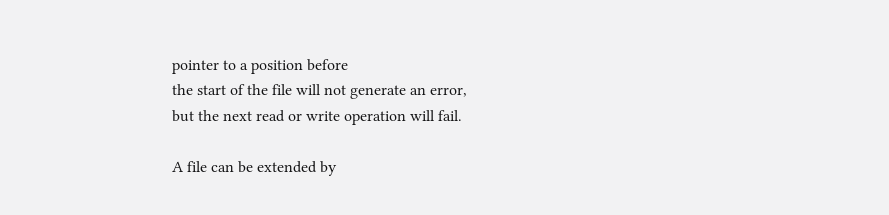pointer to a position before
the start of the file will not generate an error,
but the next read or write operation will fail.

A file can be extended by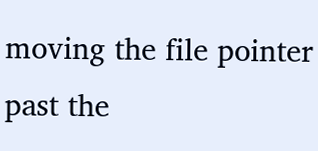moving the file pointer
past the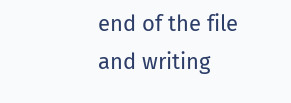end of the file and writing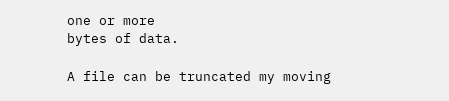one or more
bytes of data.

A file can be truncated my moving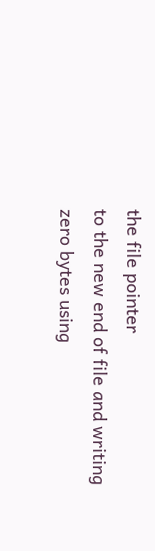the file pointer
to the new end of file and writing zero bytes using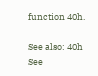function 40h.

See also: 40h
See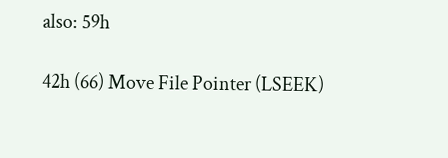also: 59h

42h (66) Move File Pointer (LSEEK)